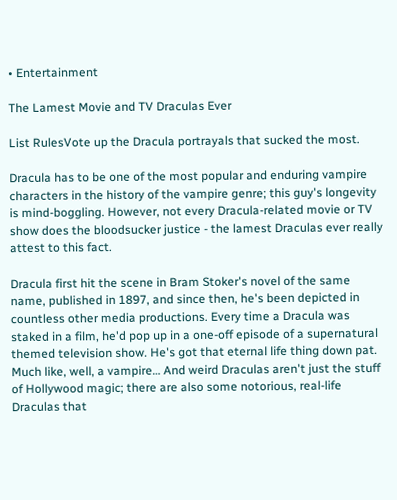• Entertainment

The Lamest Movie and TV Draculas Ever

List RulesVote up the Dracula portrayals that sucked the most.

Dracula has to be one of the most popular and enduring vampire characters in the history of the vampire genre; this guy's longevity is mind-boggling. However, not every Dracula-related movie or TV show does the bloodsucker justice - the lamest Draculas ever really attest to this fact.

Dracula first hit the scene in Bram Stoker's novel of the same name, published in 1897, and since then, he's been depicted in countless other media productions. Every time a Dracula was staked in a film, he'd pop up in a one-off episode of a supernatural themed television show. He's got that eternal life thing down pat. Much like, well, a vampire… And weird Draculas aren't just the stuff of Hollywood magic; there are also some notorious, real-life Draculas that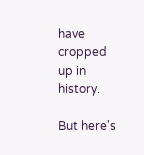have cropped up in history.

But here's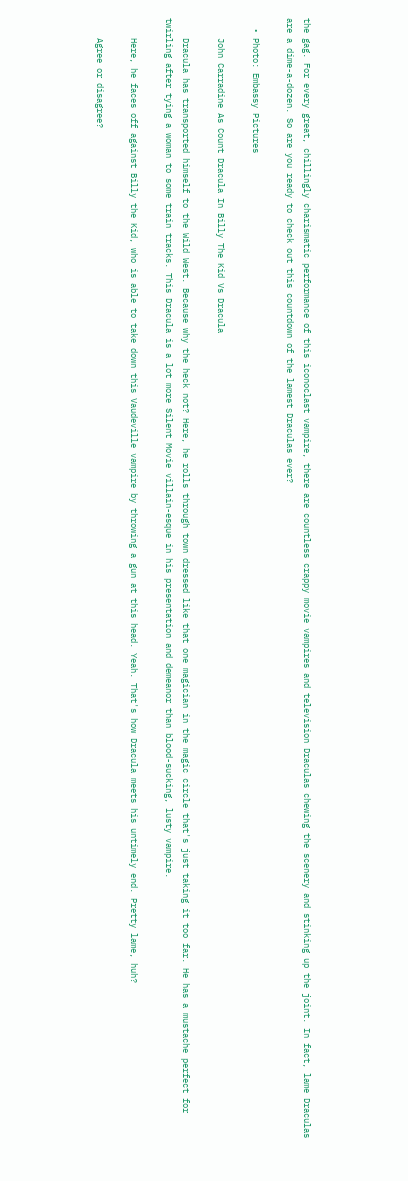the gag. For every great, chillingly charismatic performance of this iconoclast vampire, there are countless crappy movie vampires and television Draculas chewing the scenery and stinking up the joint. In fact, lame Draculas are a dime-a-dozen. So are you ready to check out this countdown of the lamest Draculas ever?

  • Photo: Embassy Pictures

    John Carradine As Count Dracula In Billy The Kid Vs Dracula

    Dracula has transported himself to the Wild West. Because why the heck not? Here, he rolls through town dressed like that one magician in the magic circle that's just taking it too far. He has a mustache perfect for twirling after tying a woman to some train tracks. This Dracula is a lot more Silent Movie villain-esque in his presentation and demeanor than blood-sucking, lusty vampire.

    Here, he faces off against Billy the Kid, who is able to take down this Vaudeville vampire by throwing a gun at this head. Yeah. That's how Dracula meets his untimely end. Pretty lame, huh?

    Agree or disagree?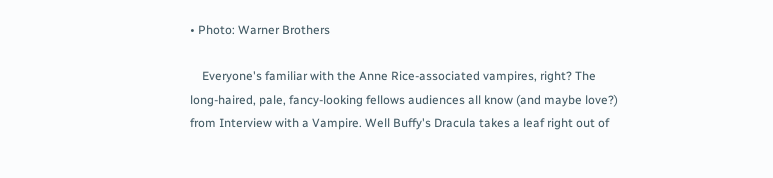• Photo: Warner Brothers

    Everyone's familiar with the Anne Rice-associated vampires, right? The long-haired, pale, fancy-looking fellows audiences all know (and maybe love?) from Interview with a Vampire. Well Buffy's Dracula takes a leaf right out of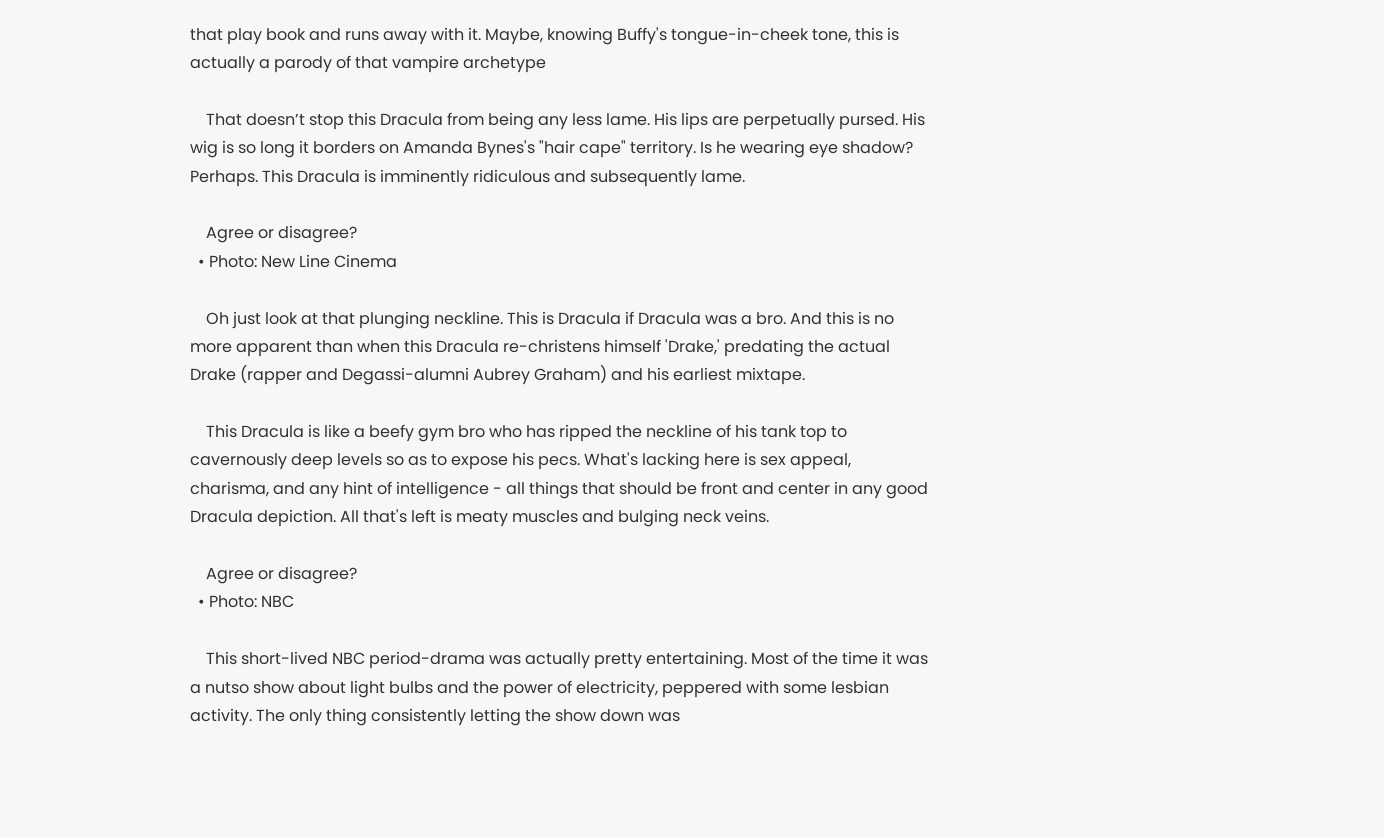that play book and runs away with it. Maybe, knowing Buffy's tongue-in-cheek tone, this is actually a parody of that vampire archetype

    That doesn’t stop this Dracula from being any less lame. His lips are perpetually pursed. His wig is so long it borders on Amanda Bynes's "hair cape" territory. Is he wearing eye shadow? Perhaps. This Dracula is imminently ridiculous and subsequently lame.

    Agree or disagree?
  • Photo: New Line Cinema

    Oh just look at that plunging neckline. This is Dracula if Dracula was a bro. And this is no more apparent than when this Dracula re-christens himself 'Drake,' predating the actual Drake (rapper and Degassi-alumni Aubrey Graham) and his earliest mixtape.

    This Dracula is like a beefy gym bro who has ripped the neckline of his tank top to cavernously deep levels so as to expose his pecs. What's lacking here is sex appeal, charisma, and any hint of intelligence - all things that should be front and center in any good Dracula depiction. All that's left is meaty muscles and bulging neck veins.

    Agree or disagree?
  • Photo: NBC

    This short-lived NBC period-drama was actually pretty entertaining. Most of the time it was a nutso show about light bulbs and the power of electricity, peppered with some lesbian activity. The only thing consistently letting the show down was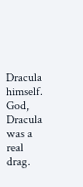Dracula himself. God, Dracula was a real drag.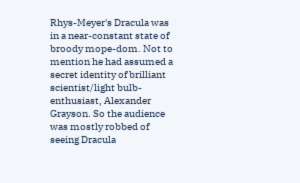Rhys-Meyer's Dracula was in a near-constant state of broody mope-dom. Not to mention he had assumed a secret identity of brilliant scientist/light bulb-enthusiast, Alexander Grayson. So the audience was mostly robbed of seeing Dracula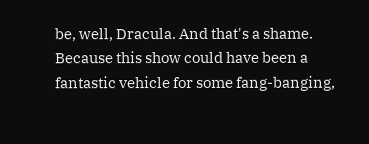be, well, Dracula. And that's a shame. Because this show could have been a fantastic vehicle for some fang-banging,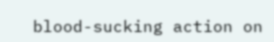blood-sucking action on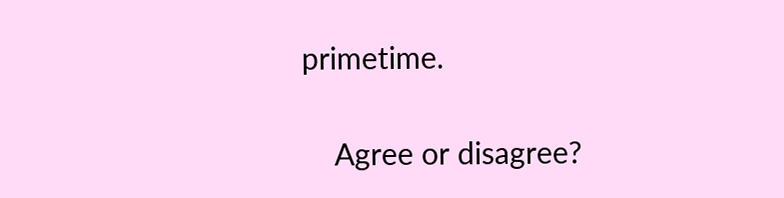primetime.

    Agree or disagree?